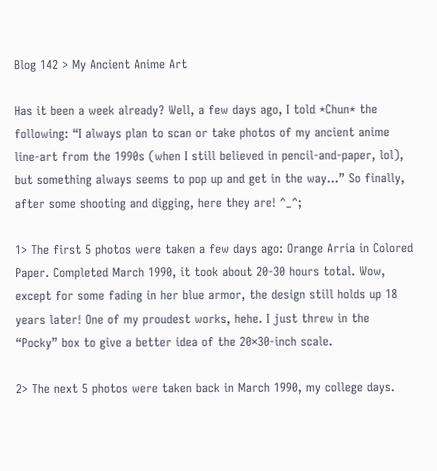Blog 142 > My Ancient Anime Art

Has it been a week already? Well, a few days ago, I told *Chun* the following: “I always plan to scan or take photos of my ancient anime line-art from the 1990s (when I still believed in pencil-and-paper, lol), but something always seems to pop up and get in the way…” So finally, after some shooting and digging, here they are! ^_^;

1> The first 5 photos were taken a few days ago: Orange Arria in Colored Paper. Completed March 1990, it took about 20-30 hours total. Wow, except for some fading in her blue armor, the design still holds up 18 years later! One of my proudest works, hehe. I just threw in the “Pocky” box to give a better idea of the 20×30-inch scale.

2> The next 5 photos were taken back in March 1990, my college days.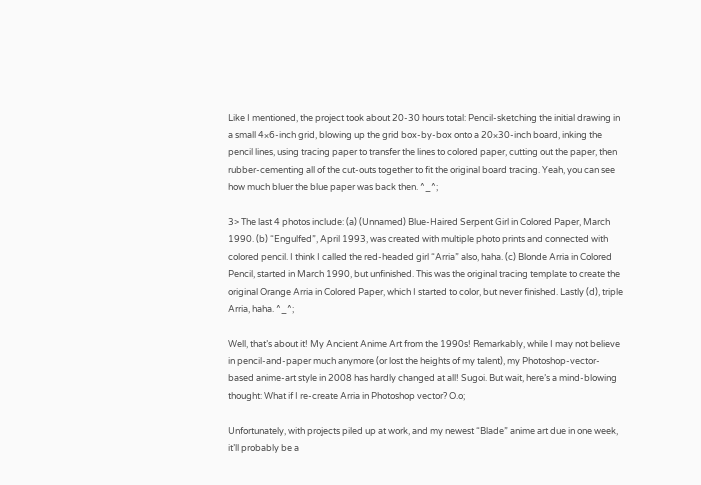Like I mentioned, the project took about 20-30 hours total: Pencil-sketching the initial drawing in a small 4×6-inch grid, blowing up the grid box-by-box onto a 20×30-inch board, inking the pencil lines, using tracing paper to transfer the lines to colored paper, cutting out the paper, then rubber-cementing all of the cut-outs together to fit the original board tracing. Yeah, you can see how much bluer the blue paper was back then. ^_^;

3> The last 4 photos include: (a) (Unnamed) Blue-Haired Serpent Girl in Colored Paper, March 1990. (b) “Engulfed”, April 1993, was created with multiple photo prints and connected with colored pencil. I think I called the red-headed girl “Arria” also, haha. (c) Blonde Arria in Colored Pencil, started in March 1990, but unfinished. This was the original tracing template to create the original Orange Arria in Colored Paper, which I started to color, but never finished. Lastly (d), triple Arria, haha. ^_^;

Well, that’s about it! My Ancient Anime Art from the 1990s! Remarkably, while I may not believe in pencil-and-paper much anymore (or lost the heights of my talent), my Photoshop-vector-based anime-art style in 2008 has hardly changed at all! Sugoi. But wait, here’s a mind-blowing thought: What if I re-create Arria in Photoshop vector? O.o;

Unfortunately, with projects piled up at work, and my newest “Blade” anime art due in one week, it’ll probably be a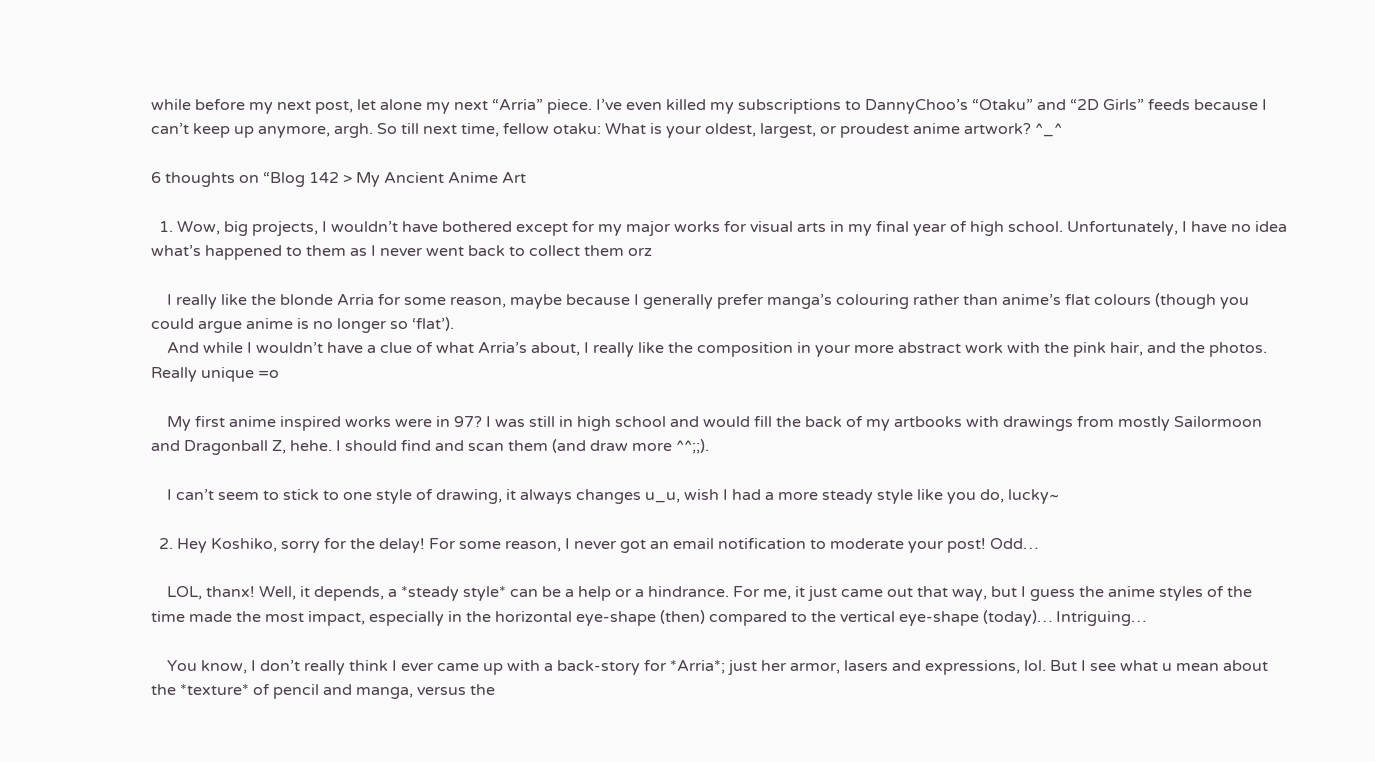while before my next post, let alone my next “Arria” piece. I’ve even killed my subscriptions to DannyChoo’s “Otaku” and “2D Girls” feeds because I can’t keep up anymore, argh. So till next time, fellow otaku: What is your oldest, largest, or proudest anime artwork? ^_^

6 thoughts on “Blog 142 > My Ancient Anime Art

  1. Wow, big projects, I wouldn’t have bothered except for my major works for visual arts in my final year of high school. Unfortunately, I have no idea what’s happened to them as I never went back to collect them orz

    I really like the blonde Arria for some reason, maybe because I generally prefer manga’s colouring rather than anime’s flat colours (though you could argue anime is no longer so ‘flat’).
    And while I wouldn’t have a clue of what Arria’s about, I really like the composition in your more abstract work with the pink hair, and the photos. Really unique =o

    My first anime inspired works were in 97? I was still in high school and would fill the back of my artbooks with drawings from mostly Sailormoon and Dragonball Z, hehe. I should find and scan them (and draw more ^^;;).

    I can’t seem to stick to one style of drawing, it always changes u_u, wish I had a more steady style like you do, lucky~

  2. Hey Koshiko, sorry for the delay! For some reason, I never got an email notification to moderate your post! Odd…

    LOL, thanx! Well, it depends, a *steady style* can be a help or a hindrance. For me, it just came out that way, but I guess the anime styles of the time made the most impact, especially in the horizontal eye-shape (then) compared to the vertical eye-shape (today)… Intriguing…

    You know, I don’t really think I ever came up with a back-story for *Arria*; just her armor, lasers and expressions, lol. But I see what u mean about the *texture* of pencil and manga, versus the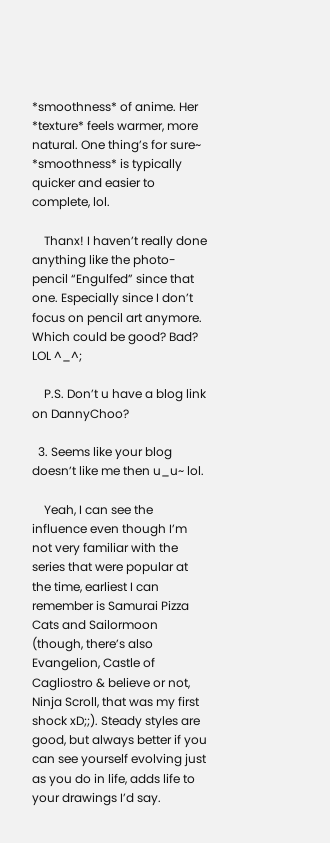*smoothness* of anime. Her *texture* feels warmer, more natural. One thing’s for sure~ *smoothness* is typically quicker and easier to complete, lol.

    Thanx! I haven’t really done anything like the photo-pencil “Engulfed” since that one. Especially since I don’t focus on pencil art anymore. Which could be good? Bad? LOL ^_^;

    P.S. Don’t u have a blog link on DannyChoo?

  3. Seems like your blog doesn’t like me then u_u~ lol.

    Yeah, I can see the influence even though I’m not very familiar with the series that were popular at the time, earliest I can remember is Samurai Pizza Cats and Sailormoon (though, there’s also Evangelion, Castle of Cagliostro & believe or not, Ninja Scroll, that was my first shock xD;;). Steady styles are good, but always better if you can see yourself evolving just as you do in life, adds life to your drawings I’d say.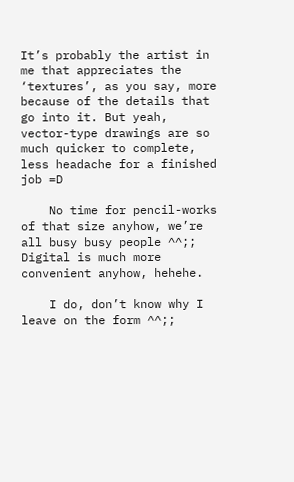It’s probably the artist in me that appreciates the ‘textures’, as you say, more because of the details that go into it. But yeah, vector-type drawings are so much quicker to complete, less headache for a finished job =D

    No time for pencil-works of that size anyhow, we’re all busy busy people ^^;; Digital is much more convenient anyhow, hehehe.

    I do, don’t know why I leave on the form ^^;;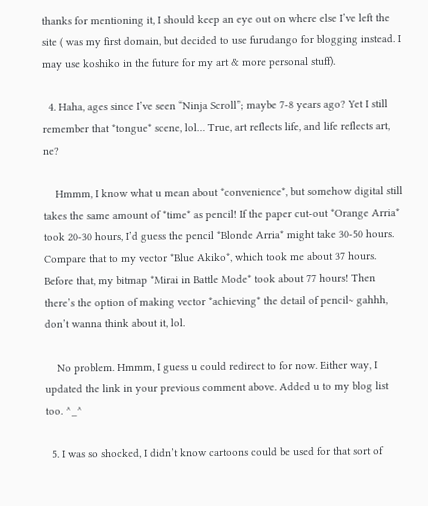thanks for mentioning it, I should keep an eye out on where else I’ve left the site ( was my first domain, but decided to use furudango for blogging instead. I may use koshiko in the future for my art & more personal stuff).

  4. Haha, ages since I’ve seen “Ninja Scroll”; maybe 7-8 years ago? Yet I still remember that *tongue* scene, lol… True, art reflects life, and life reflects art, ne?

    Hmmm, I know what u mean about *convenience*, but somehow digital still takes the same amount of *time* as pencil! If the paper cut-out *Orange Arria* took 20-30 hours, I’d guess the pencil *Blonde Arria* might take 30-50 hours. Compare that to my vector *Blue Akiko*, which took me about 37 hours. Before that, my bitmap *Mirai in Battle Mode* took about 77 hours! Then there’s the option of making vector *achieving* the detail of pencil~ gahhh, don’t wanna think about it, lol.

    No problem. Hmmm, I guess u could redirect to for now. Either way, I updated the link in your previous comment above. Added u to my blog list too. ^_^

  5. I was so shocked, I didn’t know cartoons could be used for that sort of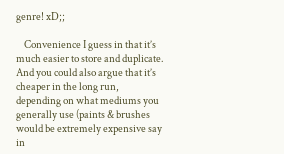genre! xD;;

    Convenience I guess in that it’s much easier to store and duplicate. And you could also argue that it’s cheaper in the long run, depending on what mediums you generally use (paints & brushes would be extremely expensive say in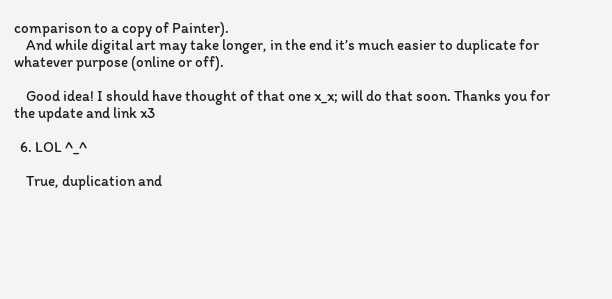comparison to a copy of Painter).
    And while digital art may take longer, in the end it’s much easier to duplicate for whatever purpose (online or off).

    Good idea! I should have thought of that one x_x; will do that soon. Thanks you for the update and link x3

  6. LOL ^_^

    True, duplication and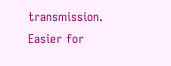transmission. Easier for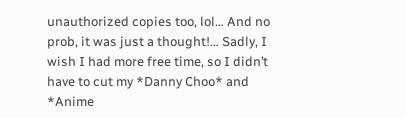unauthorized copies too, lol… And no prob, it was just a thought!… Sadly, I wish I had more free time, so I didn’t have to cut my *Danny Choo* and *Anime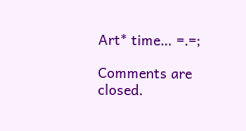Art* time… =.=;

Comments are closed.